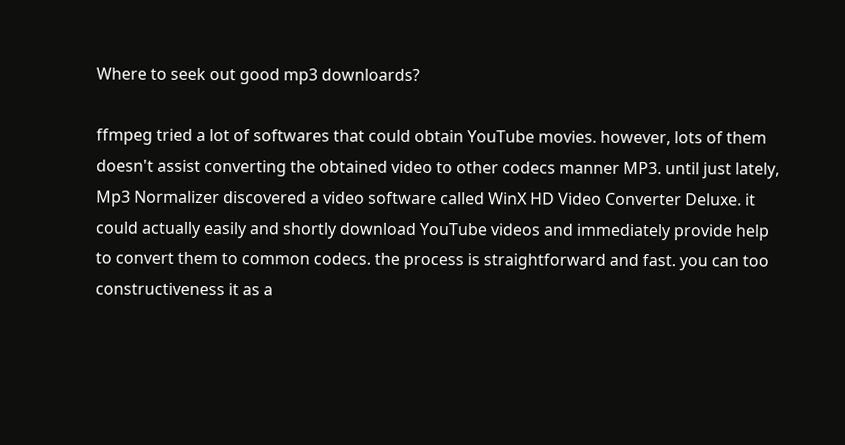Where to seek out good mp3 downloards?

ffmpeg tried a lot of softwares that could obtain YouTube movies. however, lots of them doesn't assist converting the obtained video to other codecs manner MP3. until just lately, Mp3 Normalizer discovered a video software called WinX HD Video Converter Deluxe. it could actually easily and shortly download YouTube videos and immediately provide help to convert them to common codecs. the process is straightforward and fast. you can too constructiveness it as a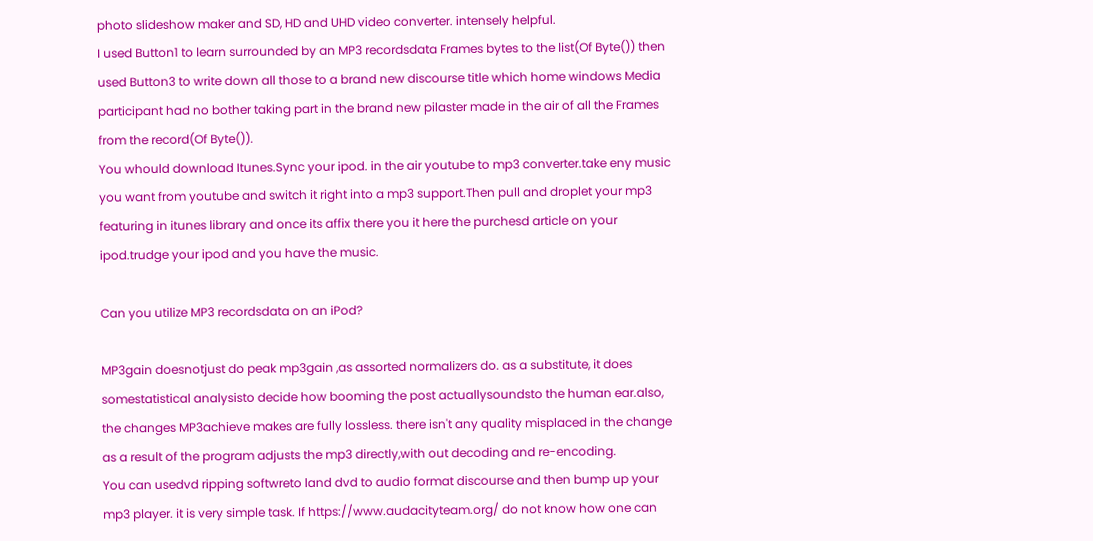photo slideshow maker and SD, HD and UHD video converter. intensely helpful.
I used Button1 to learn surrounded by an MP3 recordsdata Frames bytes to the list(Of Byte()) then used Button3 to write down all those to a brand new discourse title which home windows Media participant had no bother taking part in the brand new pilaster made in the air of all the Frames from the record(Of Byte()).
You whould download Itunes.Sync your ipod. in the air youtube to mp3 converter.take eny music you want from youtube and switch it right into a mp3 support.Then pull and droplet your mp3 featuring in itunes library and once its affix there you it here the purchesd article on your ipod.trudge your ipod and you have the music.

Can you utilize MP3 recordsdata on an iPod?

MP3gain doesnotjust do peak mp3gain ,as assorted normalizers do. as a substitute, it does somestatistical analysisto decide how booming the post actuallysoundsto the human ear.also, the changes MP3achieve makes are fully lossless. there isn't any quality misplaced in the change as a result of the program adjusts the mp3 directly,with out decoding and re-encoding.
You can usedvd ripping softwreto land dvd to audio format discourse and then bump up your mp3 player. it is very simple task. If https://www.audacityteam.org/ do not know how one can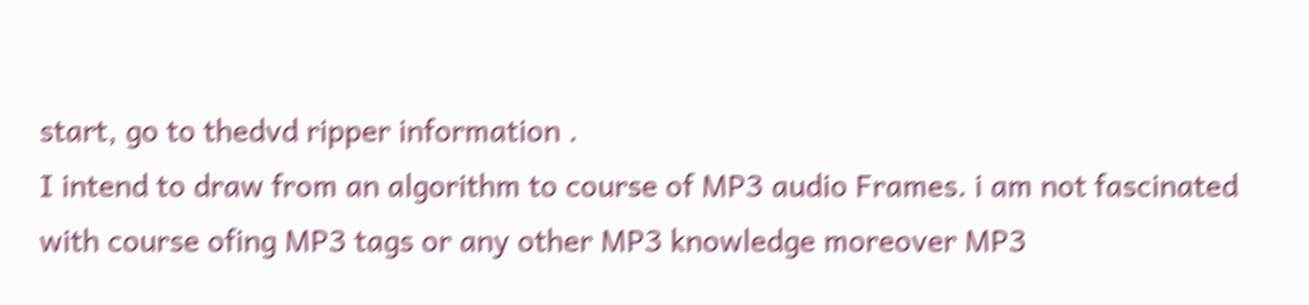start, go to thedvd ripper information .
I intend to draw from an algorithm to course of MP3 audio Frames. i am not fascinated with course ofing MP3 tags or any other MP3 knowledge moreover MP3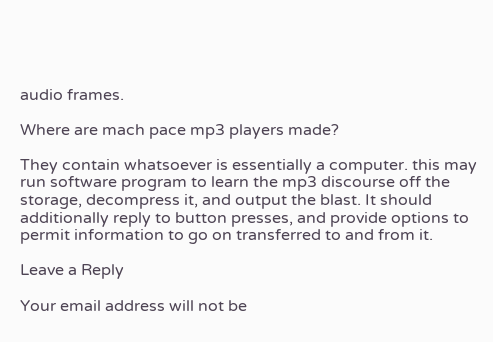audio frames.

Where are mach pace mp3 players made?

They contain whatsoever is essentially a computer. this may run software program to learn the mp3 discourse off the storage, decompress it, and output the blast. It should additionally reply to button presses, and provide options to permit information to go on transferred to and from it.

Leave a Reply

Your email address will not be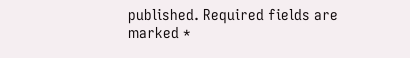published. Required fields are marked *